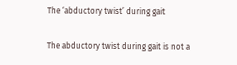The ‘abductory twist’ during gait

The abductory twist during gait is not a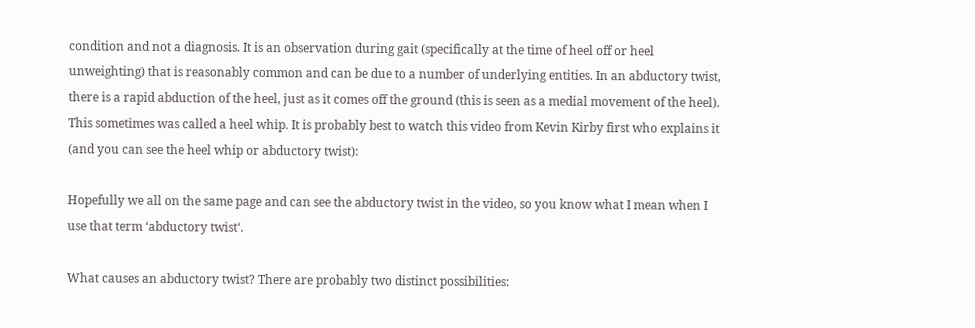condition and not a diagnosis. It is an observation during gait (specifically at the time of heel off or heel unweighting) that is reasonably common and can be due to a number of underlying entities. In an abductory twist, there is a rapid abduction of the heel, just as it comes off the ground (this is seen as a medial movement of the heel). This sometimes was called a heel whip. It is probably best to watch this video from Kevin Kirby first who explains it (and you can see the heel whip or abductory twist):

Hopefully we all on the same page and can see the abductory twist in the video, so you know what I mean when I use that term ‘abductory twist‘.

What causes an abductory twist? There are probably two distinct possibilities: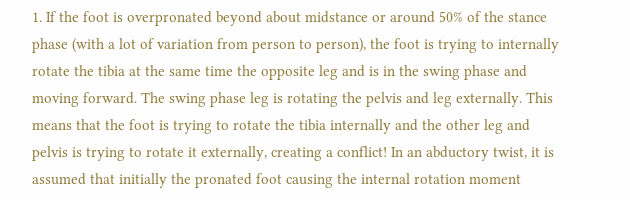1. If the foot is overpronated beyond about midstance or around 50% of the stance phase (with a lot of variation from person to person), the foot is trying to internally rotate the tibia at the same time the opposite leg and is in the swing phase and moving forward. The swing phase leg is rotating the pelvis and leg externally. This means that the foot is trying to rotate the tibia internally and the other leg and pelvis is trying to rotate it externally, creating a conflict! In an abductory twist, it is assumed that initially the pronated foot causing the internal rotation moment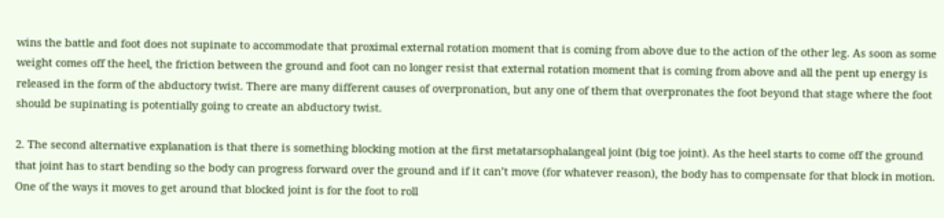wins the battle and foot does not supinate to accommodate that proximal external rotation moment that is coming from above due to the action of the other leg. As soon as some weight comes off the heel, the friction between the ground and foot can no longer resist that external rotation moment that is coming from above and all the pent up energy is released in the form of the abductory twist. There are many different causes of overpronation, but any one of them that overpronates the foot beyond that stage where the foot should be supinating is potentially going to create an abductory twist.

2. The second alternative explanation is that there is something blocking motion at the first metatarsophalangeal joint (big toe joint). As the heel starts to come off the ground that joint has to start bending so the body can progress forward over the ground and if it can’t move (for whatever reason), the body has to compensate for that block in motion. One of the ways it moves to get around that blocked joint is for the foot to roll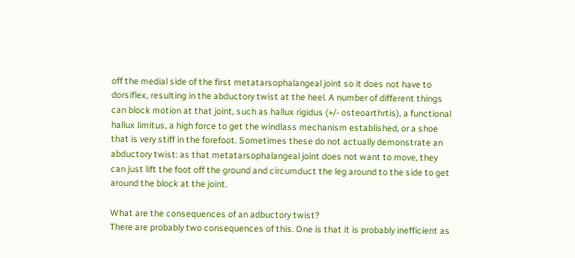off the medial side of the first metatarsophalangeal joint so it does not have to dorsiflex, resulting in the abductory twist at the heel. A number of different things can block motion at that joint, such as hallux rigidus (+/- osteoarthrtis), a functional hallux limitus, a high force to get the windlass mechanism established, or a shoe that is very stiff in the forefoot. Sometimes these do not actually demonstrate an abductory twist: as that metatarsophalangeal joint does not want to move, they can just lift the foot off the ground and circumduct the leg around to the side to get around the block at the joint.

What are the consequences of an adbuctory twist?
There are probably two consequences of this. One is that it is probably inefficient as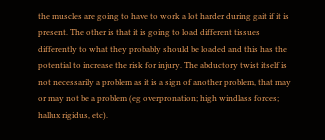the muscles are going to have to work a lot harder during gait if it is present. The other is that it is going to load different tissues differently to what they probably should be loaded and this has the potential to increase the risk for injury. The abductory twist itself is not necessarily a problem as it is a sign of another problem, that may or may not be a problem (eg overpronation; high windlass forces; hallux rigidus, etc).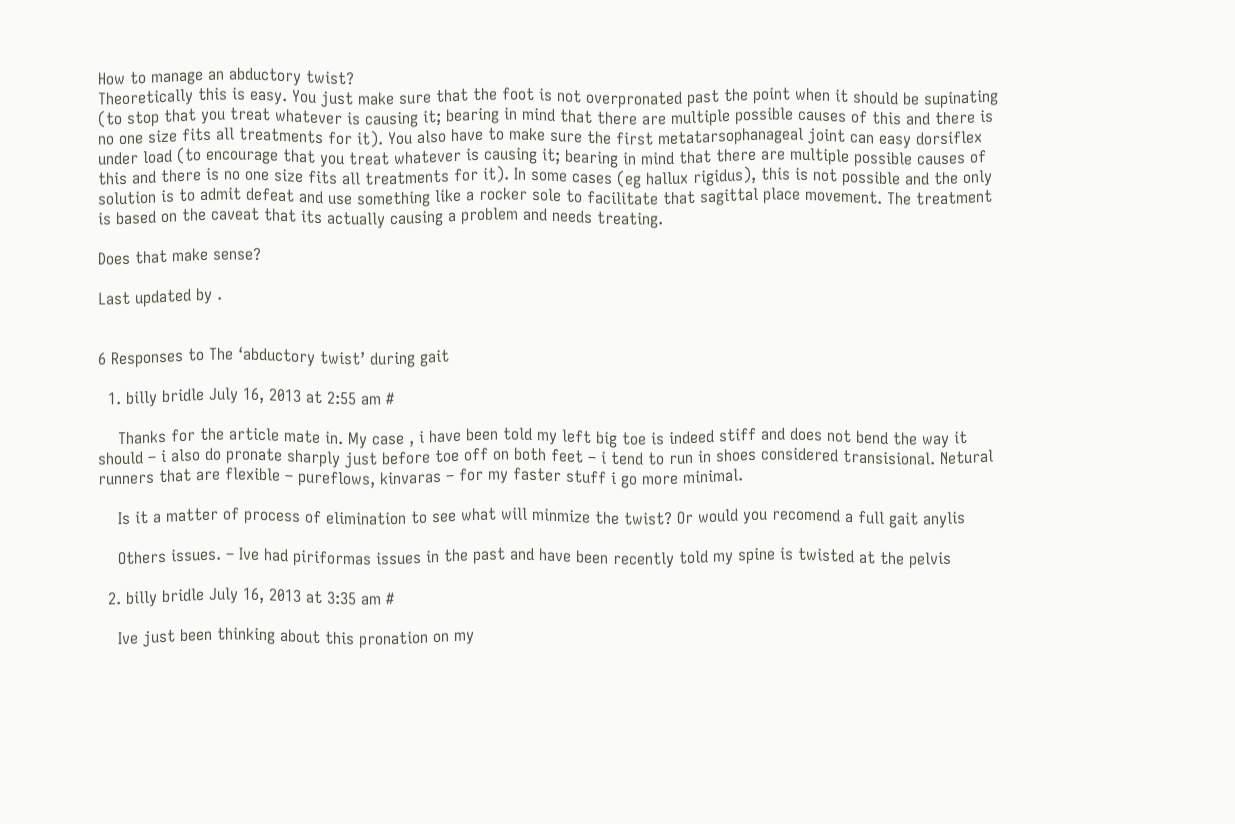How to manage an abductory twist?
Theoretically this is easy. You just make sure that the foot is not overpronated past the point when it should be supinating (to stop that you treat whatever is causing it; bearing in mind that there are multiple possible causes of this and there is no one size fits all treatments for it). You also have to make sure the first metatarsophanageal joint can easy dorsiflex under load (to encourage that you treat whatever is causing it; bearing in mind that there are multiple possible causes of this and there is no one size fits all treatments for it). In some cases (eg hallux rigidus), this is not possible and the only solution is to admit defeat and use something like a rocker sole to facilitate that sagittal place movement. The treatment is based on the caveat that its actually causing a problem and needs treating.

Does that make sense?

Last updated by .


6 Responses to The ‘abductory twist’ during gait

  1. billy bridle July 16, 2013 at 2:55 am #

    Thanks for the article mate in. My case , i have been told my left big toe is indeed stiff and does not bend the way it should – i also do pronate sharply just before toe off on both feet – i tend to run in shoes considered transisional. Netural runners that are flexible – pureflows, kinvaras – for my faster stuff i go more minimal.

    Is it a matter of process of elimination to see what will minmize the twist? Or would you recomend a full gait anylis

    Others issues. – Ive had piriformas issues in the past and have been recently told my spine is twisted at the pelvis

  2. billy bridle July 16, 2013 at 3:35 am #

    Ive just been thinking about this pronation on my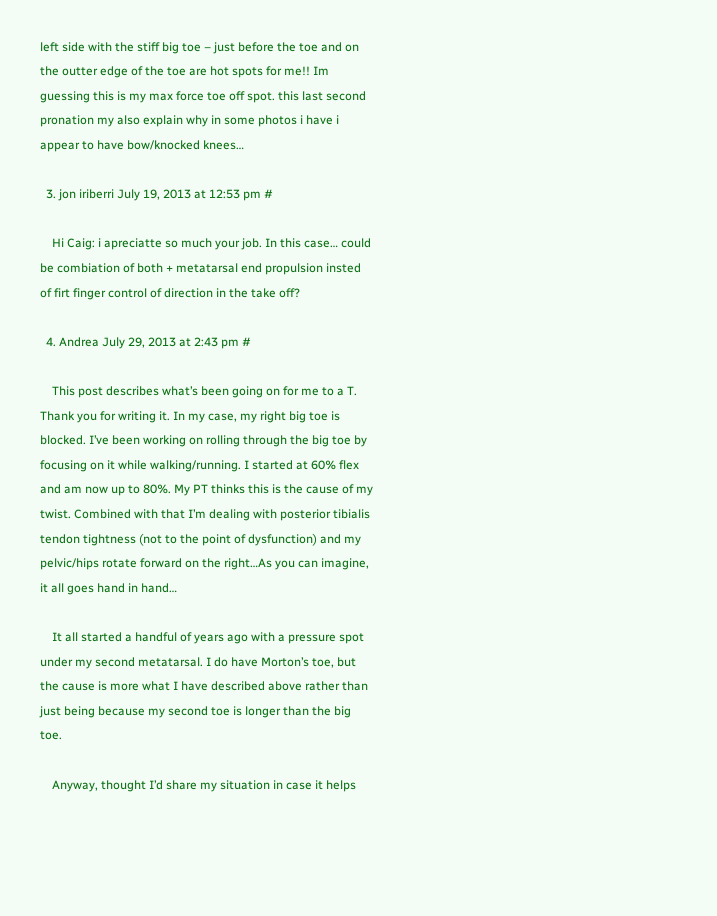left side with the stiff big toe – just before the toe and on the outter edge of the toe are hot spots for me!! Im guessing this is my max force toe off spot. this last second pronation my also explain why in some photos i have i appear to have bow/knocked knees…

  3. jon iriberri July 19, 2013 at 12:53 pm #

    Hi Caig: i apreciatte so much your job. In this case… could be combiation of both + metatarsal end propulsion insted of firt finger control of direction in the take off?

  4. Andrea July 29, 2013 at 2:43 pm #

    This post describes what’s been going on for me to a T. Thank you for writing it. In my case, my right big toe is blocked. I’ve been working on rolling through the big toe by focusing on it while walking/running. I started at 60% flex and am now up to 80%. My PT thinks this is the cause of my twist. Combined with that I’m dealing with posterior tibialis tendon tightness (not to the point of dysfunction) and my pelvic/hips rotate forward on the right…As you can imagine, it all goes hand in hand…

    It all started a handful of years ago with a pressure spot under my second metatarsal. I do have Morton’s toe, but the cause is more what I have described above rather than just being because my second toe is longer than the big toe.

    Anyway, thought I’d share my situation in case it helps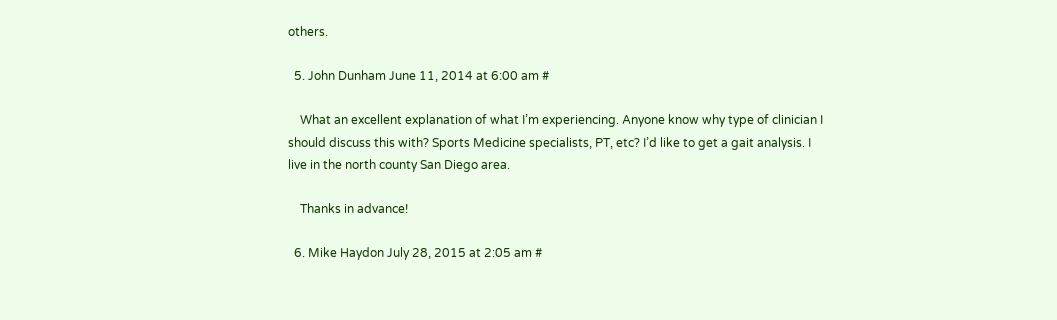others.

  5. John Dunham June 11, 2014 at 6:00 am #

    What an excellent explanation of what I’m experiencing. Anyone know why type of clinician I should discuss this with? Sports Medicine specialists, PT, etc? I’d like to get a gait analysis. I live in the north county San Diego area.

    Thanks in advance!

  6. Mike Haydon July 28, 2015 at 2:05 am #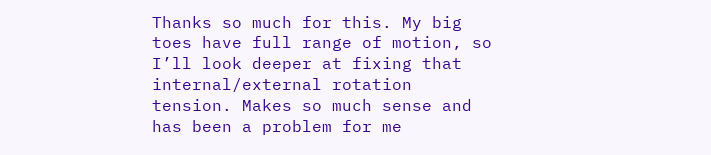Thanks so much for this. My big toes have full range of motion, so I’ll look deeper at fixing that internal/external rotation tension. Makes so much sense and has been a problem for me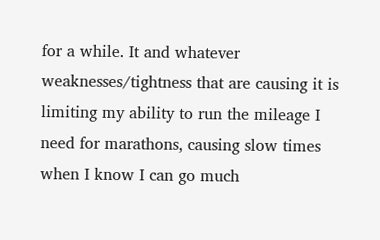for a while. It and whatever weaknesses/tightness that are causing it is limiting my ability to run the mileage I need for marathons, causing slow times when I know I can go much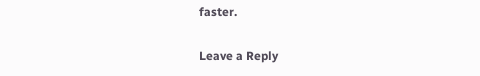faster.

Leave a Reply